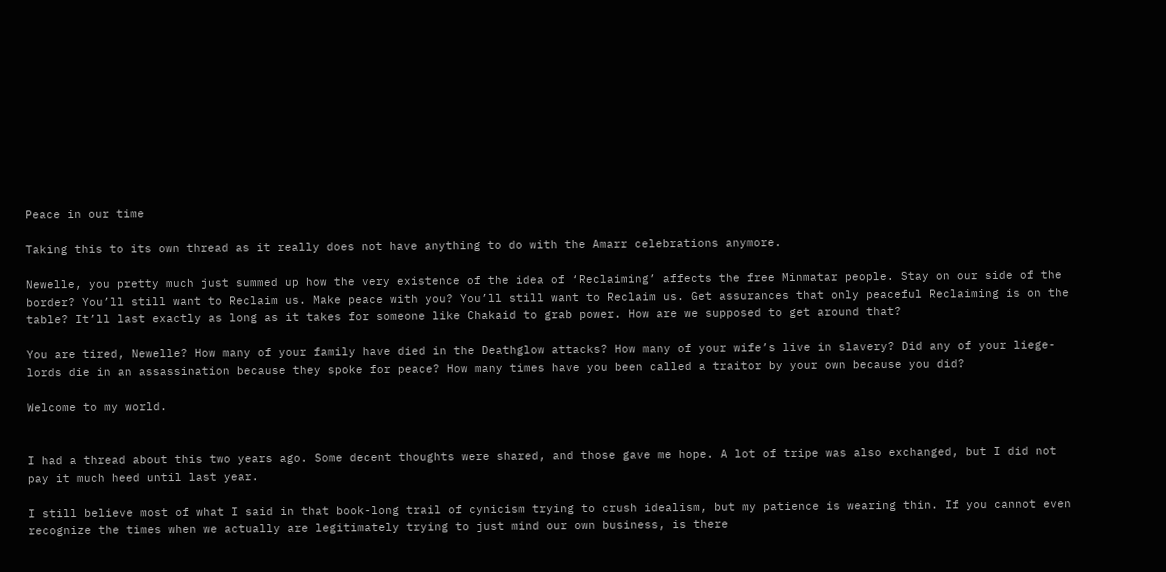Peace in our time

Taking this to its own thread as it really does not have anything to do with the Amarr celebrations anymore.

Newelle, you pretty much just summed up how the very existence of the idea of ‘Reclaiming’ affects the free Minmatar people. Stay on our side of the border? You’ll still want to Reclaim us. Make peace with you? You’ll still want to Reclaim us. Get assurances that only peaceful Reclaiming is on the table? It’ll last exactly as long as it takes for someone like Chakaid to grab power. How are we supposed to get around that?

You are tired, Newelle? How many of your family have died in the Deathglow attacks? How many of your wife’s live in slavery? Did any of your liege-lords die in an assassination because they spoke for peace? How many times have you been called a traitor by your own because you did?

Welcome to my world.


I had a thread about this two years ago. Some decent thoughts were shared, and those gave me hope. A lot of tripe was also exchanged, but I did not pay it much heed until last year.

I still believe most of what I said in that book-long trail of cynicism trying to crush idealism, but my patience is wearing thin. If you cannot even recognize the times when we actually are legitimately trying to just mind our own business, is there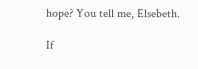hope? You tell me, Elsebeth.

If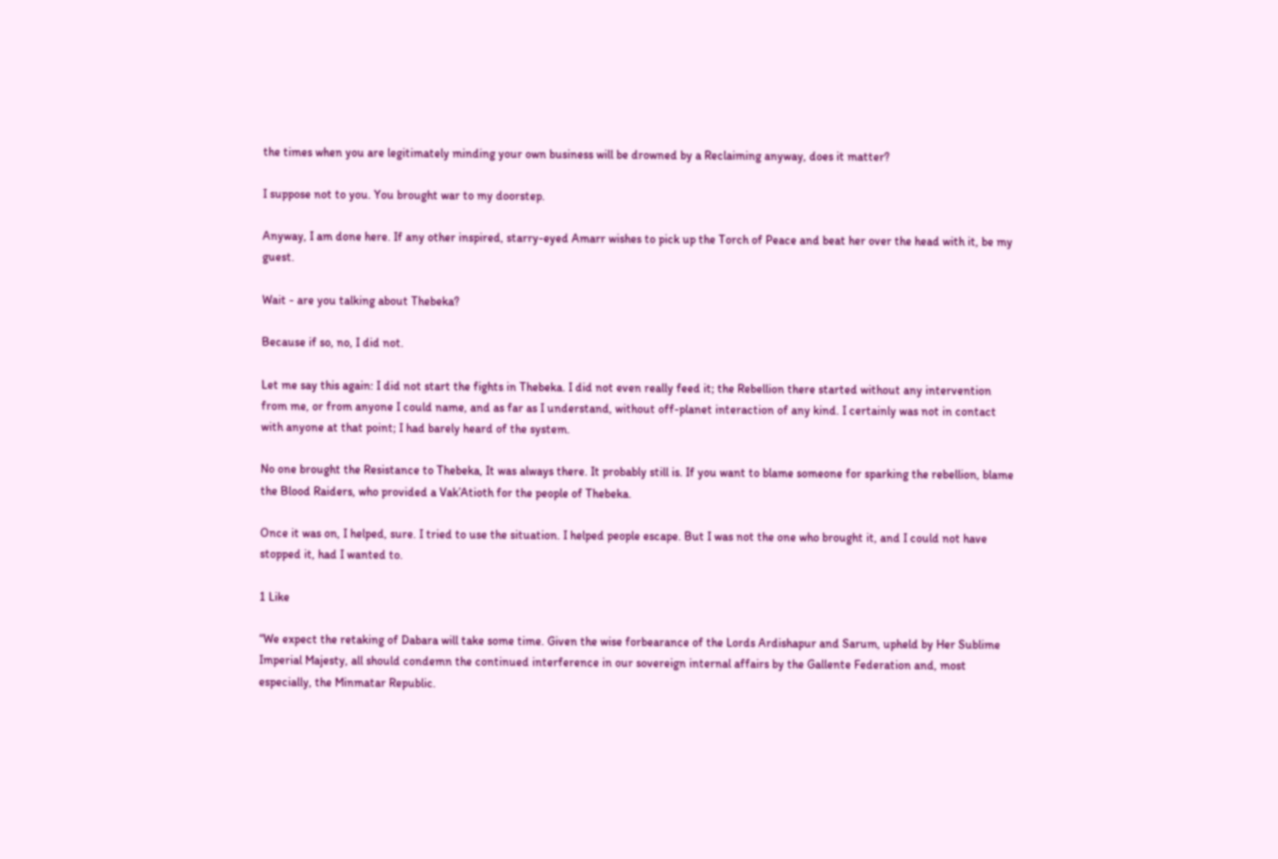the times when you are legitimately minding your own business will be drowned by a Reclaiming anyway, does it matter?

I suppose not to you. You brought war to my doorstep.

Anyway, I am done here. If any other inspired, starry-eyed Amarr wishes to pick up the Torch of Peace and beat her over the head with it, be my guest.

Wait - are you talking about Thebeka?

Because if so, no, I did not.

Let me say this again: I did not start the fights in Thebeka. I did not even really feed it; the Rebellion there started without any intervention from me, or from anyone I could name, and as far as I understand, without off-planet interaction of any kind. I certainly was not in contact with anyone at that point; I had barely heard of the system.

No one brought the Resistance to Thebeka, It was always there. It probably still is. If you want to blame someone for sparking the rebellion, blame the Blood Raiders, who provided a Vak’Atioth for the people of Thebeka.

Once it was on, I helped, sure. I tried to use the situation. I helped people escape. But I was not the one who brought it, and I could not have stopped it, had I wanted to.

1 Like

“We expect the retaking of Dabara will take some time. Given the wise forbearance of the Lords Ardishapur and Sarum, upheld by Her Sublime Imperial Majesty, all should condemn the continued interference in our sovereign internal affairs by the Gallente Federation and, most especially, the Minmatar Republic.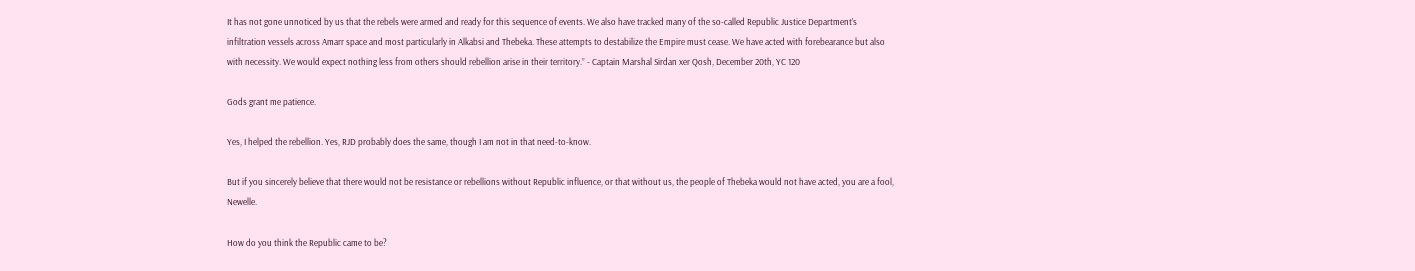It has not gone unnoticed by us that the rebels were armed and ready for this sequence of events. We also have tracked many of the so-called Republic Justice Department’s infiltration vessels across Amarr space and most particularly in Alkabsi and Thebeka. These attempts to destabilize the Empire must cease. We have acted with forebearance but also with necessity. We would expect nothing less from others should rebellion arise in their territory.” - Captain Marshal Sirdan xer Qosh, December 20th, YC 120

Gods grant me patience.

Yes, I helped the rebellion. Yes, RJD probably does the same, though I am not in that need-to-know.

But if you sincerely believe that there would not be resistance or rebellions without Republic influence, or that without us, the people of Thebeka would not have acted, you are a fool, Newelle.

How do you think the Republic came to be?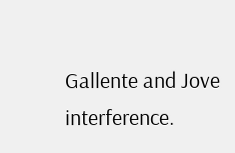Gallente and Jove interference.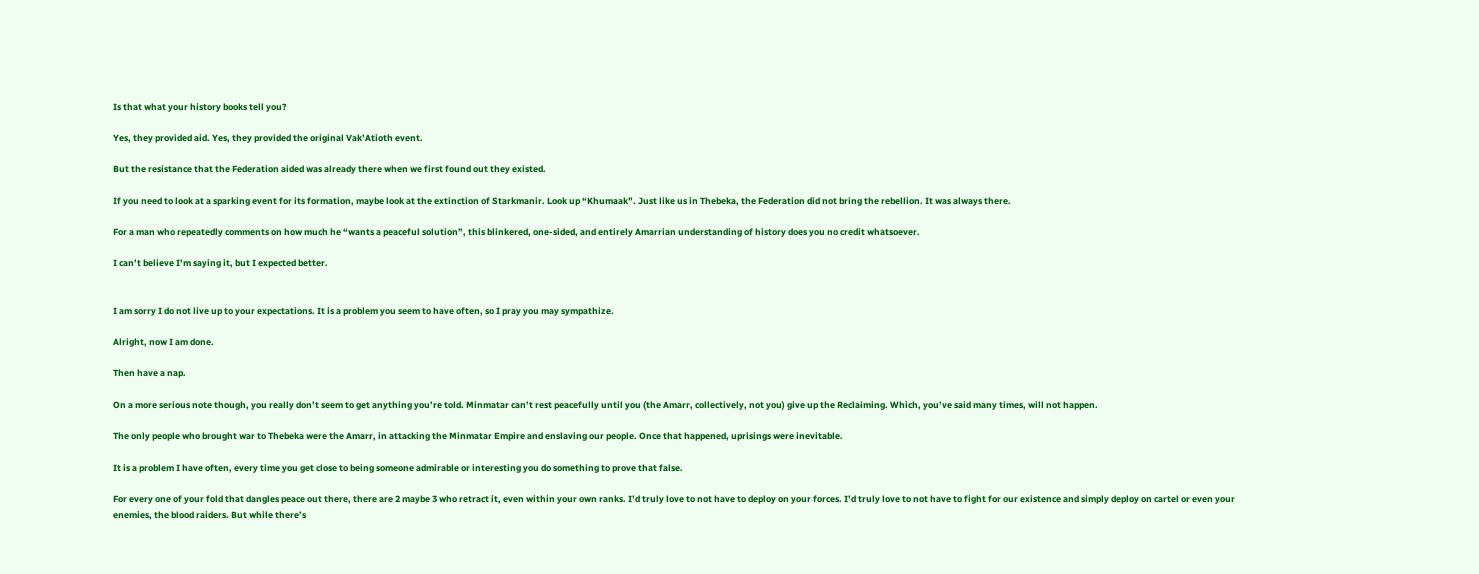Is that what your history books tell you?

Yes, they provided aid. Yes, they provided the original Vak’Atioth event.

But the resistance that the Federation aided was already there when we first found out they existed.

If you need to look at a sparking event for its formation, maybe look at the extinction of Starkmanir. Look up “Khumaak”. Just like us in Thebeka, the Federation did not bring the rebellion. It was always there.

For a man who repeatedly comments on how much he “wants a peaceful solution”, this blinkered, one-sided, and entirely Amarrian understanding of history does you no credit whatsoever.

I can’t believe I’m saying it, but I expected better.


I am sorry I do not live up to your expectations. It is a problem you seem to have often, so I pray you may sympathize.

Alright, now I am done.

Then have a nap.

On a more serious note though, you really don’t seem to get anything you’re told. Minmatar can’t rest peacefully until you (the Amarr, collectively, not you) give up the Reclaiming. Which, you’ve said many times, will not happen.

The only people who brought war to Thebeka were the Amarr, in attacking the Minmatar Empire and enslaving our people. Once that happened, uprisings were inevitable.

It is a problem I have often, every time you get close to being someone admirable or interesting you do something to prove that false.

For every one of your fold that dangles peace out there, there are 2 maybe 3 who retract it, even within your own ranks. I’d truly love to not have to deploy on your forces. I’d truly love to not have to fight for our existence and simply deploy on cartel or even your enemies, the blood raiders. But while there’s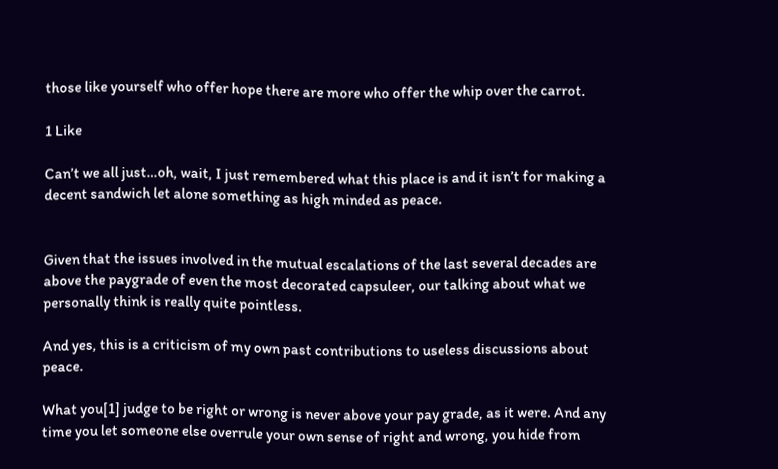those like yourself who offer hope there are more who offer the whip over the carrot.

1 Like

Can’t we all just…oh, wait, I just remembered what this place is and it isn’t for making a decent sandwich let alone something as high minded as peace.


Given that the issues involved in the mutual escalations of the last several decades are above the paygrade of even the most decorated capsuleer, our talking about what we personally think is really quite pointless.

And yes, this is a criticism of my own past contributions to useless discussions about peace.

What you[1] judge to be right or wrong is never above your pay grade, as it were. And any time you let someone else overrule your own sense of right and wrong, you hide from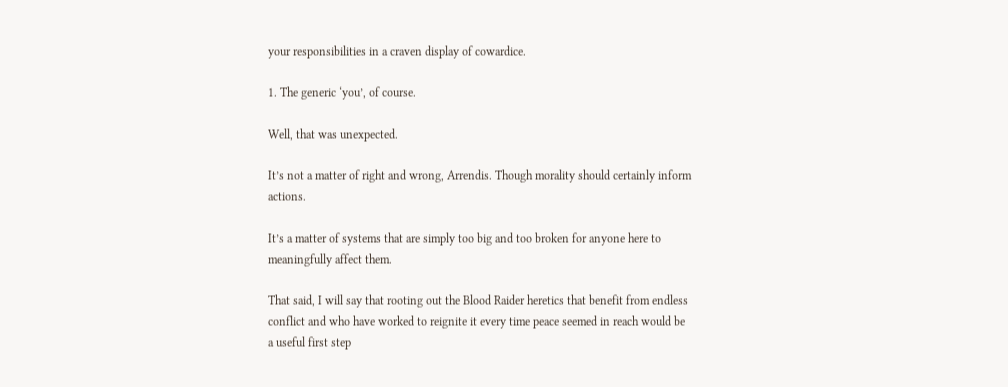your responsibilities in a craven display of cowardice.

1. The generic ‘you’, of course.

Well, that was unexpected.

It’s not a matter of right and wrong, Arrendis. Though morality should certainly inform actions.

It’s a matter of systems that are simply too big and too broken for anyone here to meaningfully affect them.

That said, I will say that rooting out the Blood Raider heretics that benefit from endless conflict and who have worked to reignite it every time peace seemed in reach would be a useful first step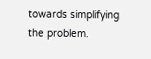towards simplifying the problem.